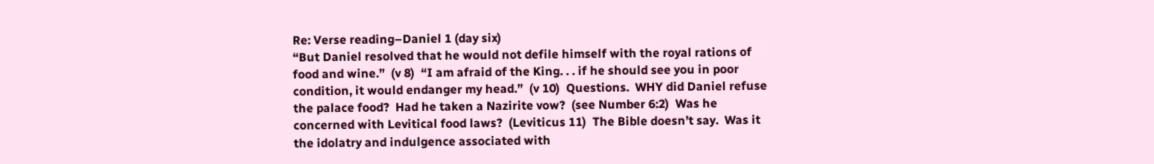Re: Verse reading–Daniel 1 (day six)
“But Daniel resolved that he would not defile himself with the royal rations of food and wine.”  (v 8)  “I am afraid of the King. . . if he should see you in poor condition, it would endanger my head.”  (v 10)  Questions.  WHY did Daniel refuse the palace food?  Had he taken a Nazirite vow?  (see Number 6:2)  Was he concerned with Levitical food laws?  (Leviticus 11)  The Bible doesn’t say.  Was it the idolatry and indulgence associated with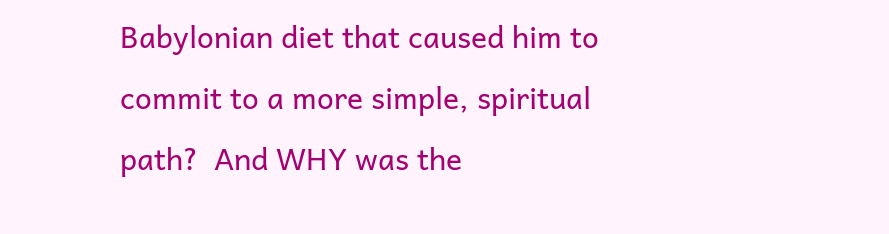Babylonian diet that caused him to commit to a more simple, spiritual path?  And WHY was the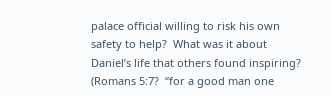palace official willing to risk his own safety to help?  What was it about Daniel’s life that others found inspiring?  (Romans 5:7?  “for a good man one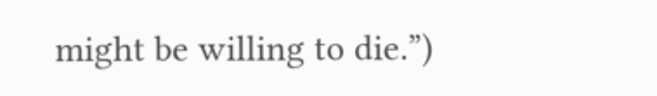might be willing to die.”)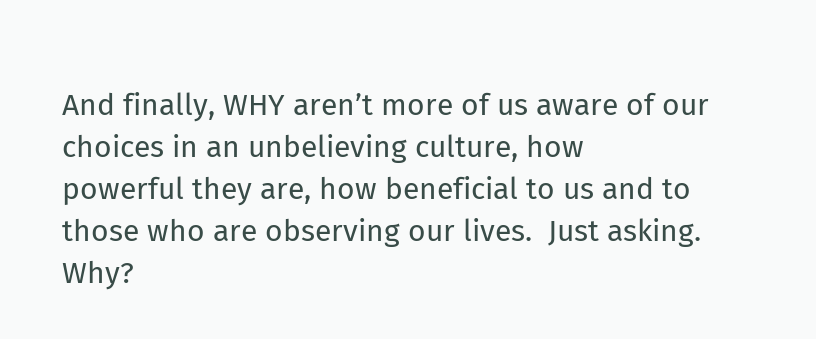And finally, WHY aren’t more of us aware of our choices in an unbelieving culture, how powerful they are, how beneficial to us and to those who are observing our lives.  Just asking.  Why?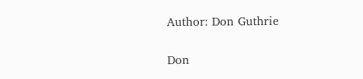Author: Don Guthrie

Don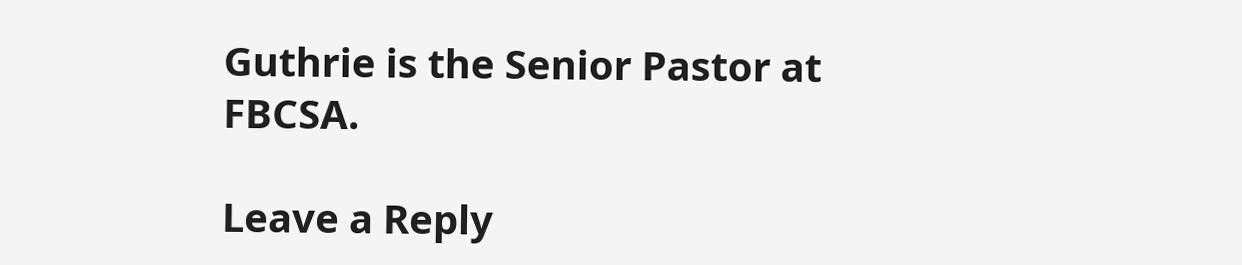Guthrie is the Senior Pastor at FBCSA.

Leave a Reply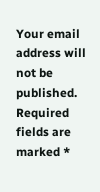Your email address will not be published. Required fields are marked *